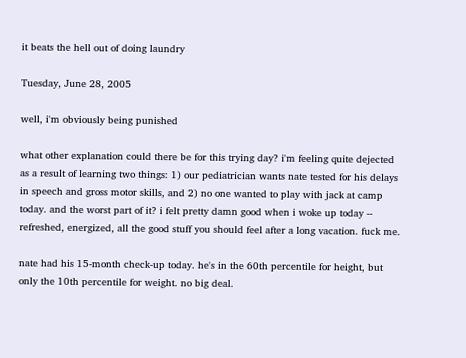it beats the hell out of doing laundry

Tuesday, June 28, 2005

well, i'm obviously being punished

what other explanation could there be for this trying day? i'm feeling quite dejected as a result of learning two things: 1) our pediatrician wants nate tested for his delays in speech and gross motor skills, and 2) no one wanted to play with jack at camp today. and the worst part of it? i felt pretty damn good when i woke up today -- refreshed, energized, all the good stuff you should feel after a long vacation. fuck me.

nate had his 15-month check-up today. he's in the 60th percentile for height, but only the 10th percentile for weight. no big deal.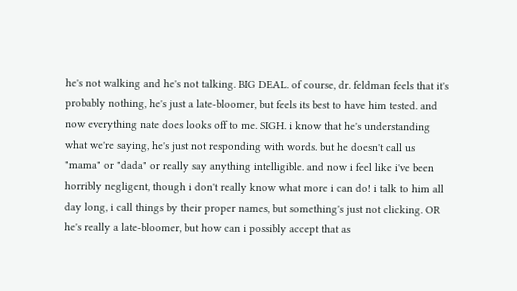he's not walking and he's not talking. BIG DEAL. of course, dr. feldman feels that it's probably nothing, he's just a late-bloomer, but feels its best to have him tested. and now everything nate does looks off to me. SIGH. i know that he's understanding what we're saying, he's just not responding with words. but he doesn't call us "mama" or "dada" or really say anything intelligible. and now i feel like i've been horribly negligent, though i don't really know what more i can do! i talk to him all day long, i call things by their proper names, but something's just not clicking. OR he's really a late-bloomer, but how can i possibly accept that as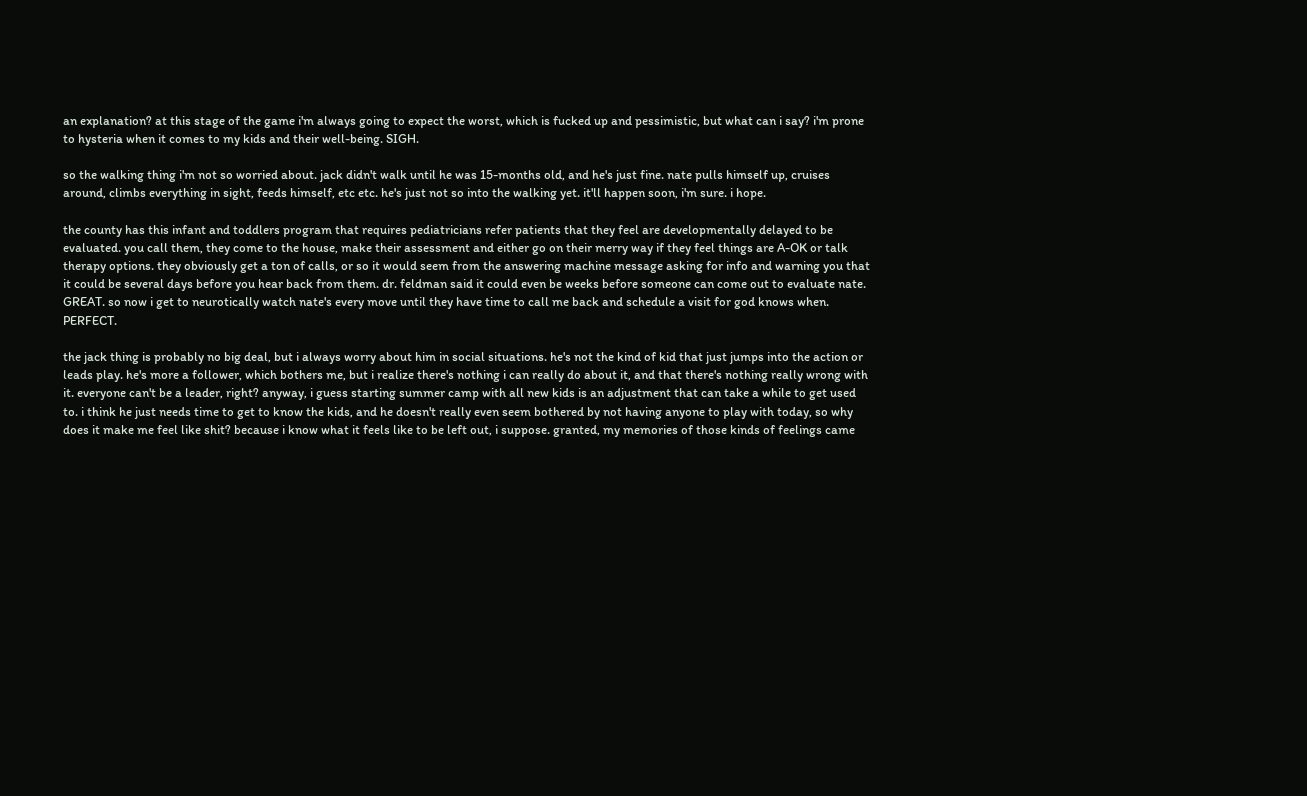an explanation? at this stage of the game i'm always going to expect the worst, which is fucked up and pessimistic, but what can i say? i'm prone to hysteria when it comes to my kids and their well-being. SIGH.

so the walking thing i'm not so worried about. jack didn't walk until he was 15-months old, and he's just fine. nate pulls himself up, cruises around, climbs everything in sight, feeds himself, etc etc. he's just not so into the walking yet. it'll happen soon, i'm sure. i hope.

the county has this infant and toddlers program that requires pediatricians refer patients that they feel are developmentally delayed to be evaluated. you call them, they come to the house, make their assessment and either go on their merry way if they feel things are A-OK or talk therapy options. they obviously get a ton of calls, or so it would seem from the answering machine message asking for info and warning you that it could be several days before you hear back from them. dr. feldman said it could even be weeks before someone can come out to evaluate nate. GREAT. so now i get to neurotically watch nate's every move until they have time to call me back and schedule a visit for god knows when. PERFECT.

the jack thing is probably no big deal, but i always worry about him in social situations. he's not the kind of kid that just jumps into the action or leads play. he's more a follower, which bothers me, but i realize there's nothing i can really do about it, and that there's nothing really wrong with it. everyone can't be a leader, right? anyway, i guess starting summer camp with all new kids is an adjustment that can take a while to get used to. i think he just needs time to get to know the kids, and he doesn't really even seem bothered by not having anyone to play with today, so why does it make me feel like shit? because i know what it feels like to be left out, i suppose. granted, my memories of those kinds of feelings came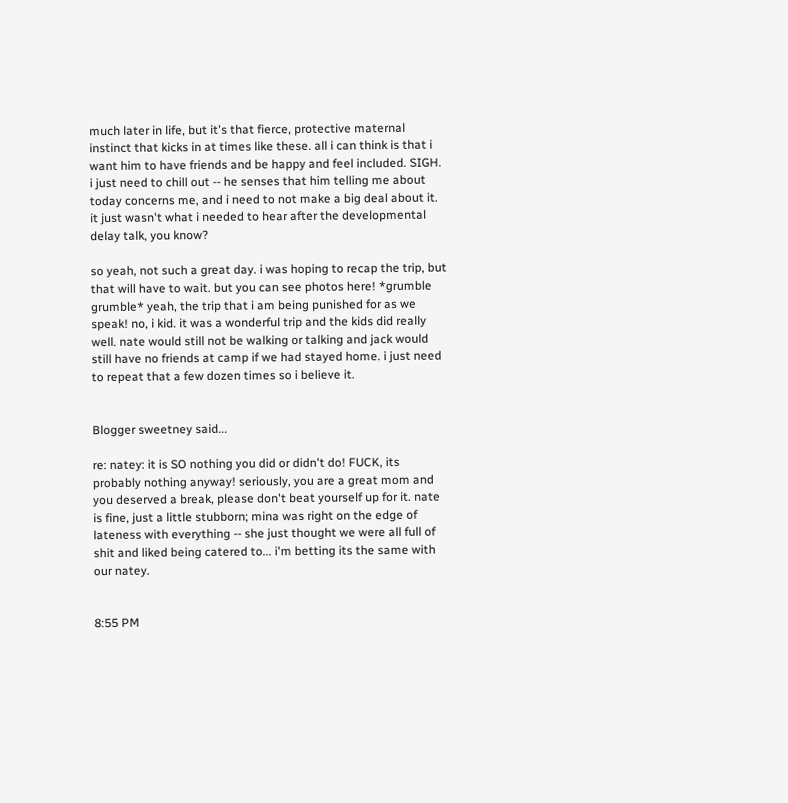much later in life, but it's that fierce, protective maternal instinct that kicks in at times like these. all i can think is that i want him to have friends and be happy and feel included. SIGH. i just need to chill out -- he senses that him telling me about today concerns me, and i need to not make a big deal about it. it just wasn't what i needed to hear after the developmental delay talk, you know?

so yeah, not such a great day. i was hoping to recap the trip, but that will have to wait. but you can see photos here! *grumble grumble* yeah, the trip that i am being punished for as we speak! no, i kid. it was a wonderful trip and the kids did really well. nate would still not be walking or talking and jack would still have no friends at camp if we had stayed home. i just need to repeat that a few dozen times so i believe it.


Blogger sweetney said...

re: natey: it is SO nothing you did or didn't do! FUCK, its probably nothing anyway! seriously, you are a great mom and you deserved a break, please don't beat yourself up for it. nate is fine, just a little stubborn; mina was right on the edge of lateness with everything -- she just thought we were all full of shit and liked being catered to... i'm betting its the same with our natey.


8:55 PM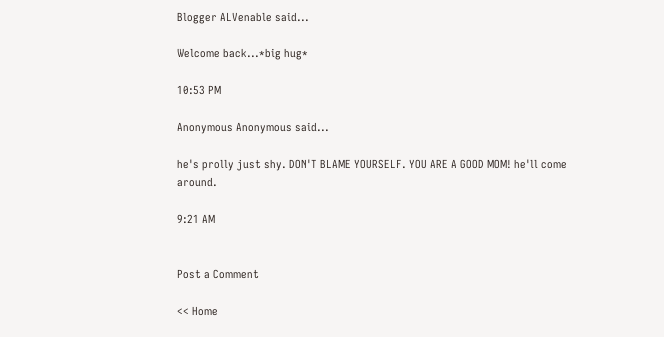Blogger ALVenable said...

Welcome back...*big hug*

10:53 PM

Anonymous Anonymous said...

he's prolly just shy. DON'T BLAME YOURSELF. YOU ARE A GOOD MOM! he'll come around.

9:21 AM


Post a Comment

<< Home